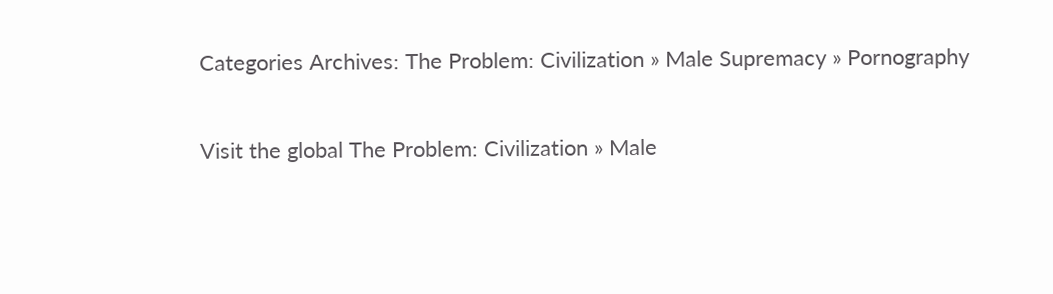Categories Archives: The Problem: Civilization » Male Supremacy » Pornography

Visit the global The Problem: Civilization » Male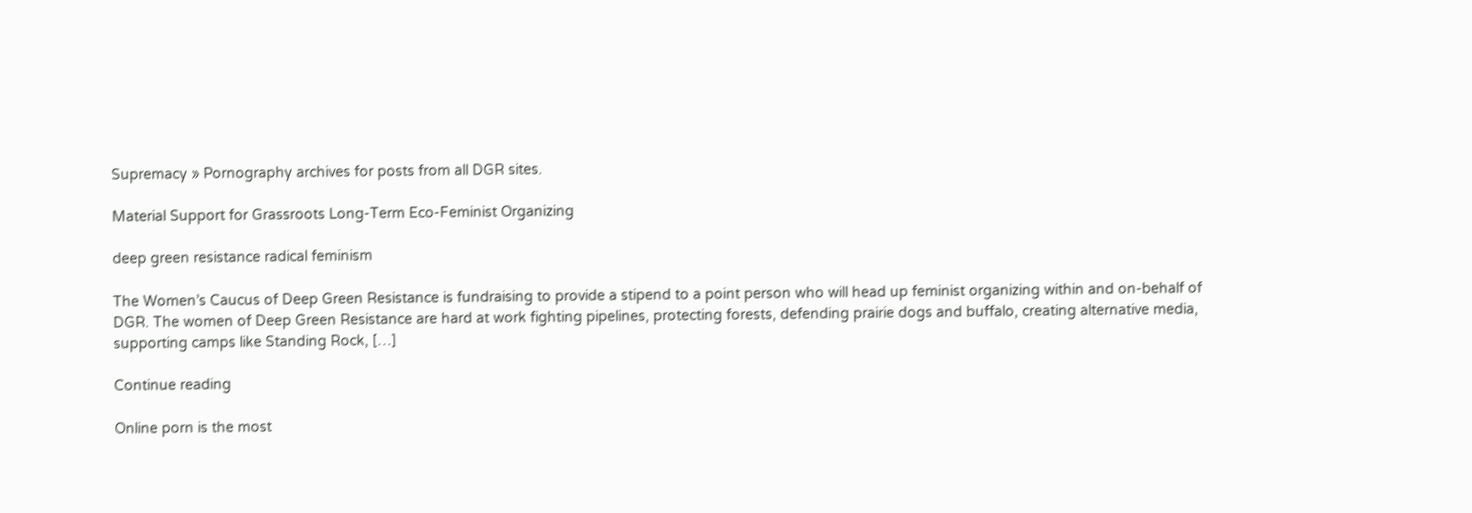Supremacy » Pornography archives for posts from all DGR sites.

Material Support for Grassroots Long-Term Eco-Feminist Organizing

deep green resistance radical feminism

The Women’s Caucus of Deep Green Resistance is fundraising to provide a stipend to a point person who will head up feminist organizing within and on-behalf of DGR. The women of Deep Green Resistance are hard at work fighting pipelines, protecting forests, defending prairie dogs and buffalo, creating alternative media, supporting camps like Standing Rock, […]

Continue reading

Online porn is the most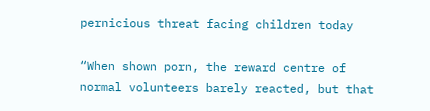pernicious threat facing children today

“When shown porn, the reward centre of normal volunteers barely reacted, but that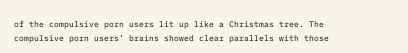of the compulsive porn users lit up like a Christmas tree. The compulsive porn users’ brains showed clear parallels with those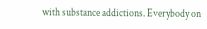with substance addictions. Everybody on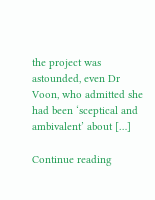the project was astounded, even Dr Voon, who admitted she had been ‘sceptical and ambivalent’ about […]

Continue reading